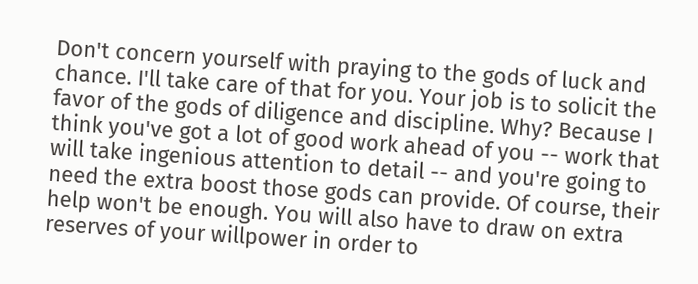Don't concern yourself with praying to the gods of luck and chance. I'll take care of that for you. Your job is to solicit the favor of the gods of diligence and discipline. Why? Because I think you've got a lot of good work ahead of you -- work that will take ingenious attention to detail -- and you're going to need the extra boost those gods can provide. Of course, their help won't be enough. You will also have to draw on extra reserves of your willpower in order to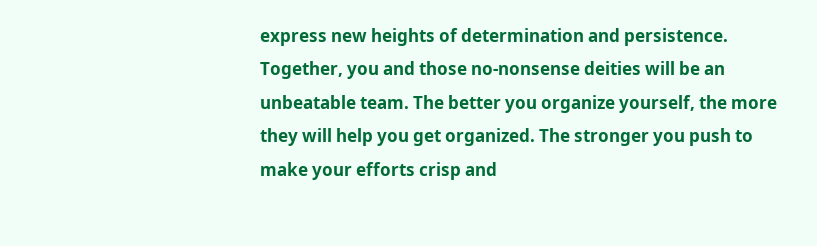express new heights of determination and persistence. Together, you and those no-nonsense deities will be an unbeatable team. The better you organize yourself, the more they will help you get organized. The stronger you push to make your efforts crisp and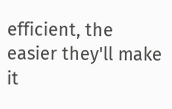efficient, the easier they'll make it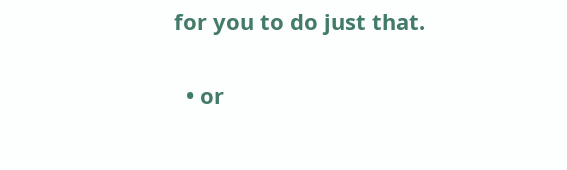for you to do just that.

  • or